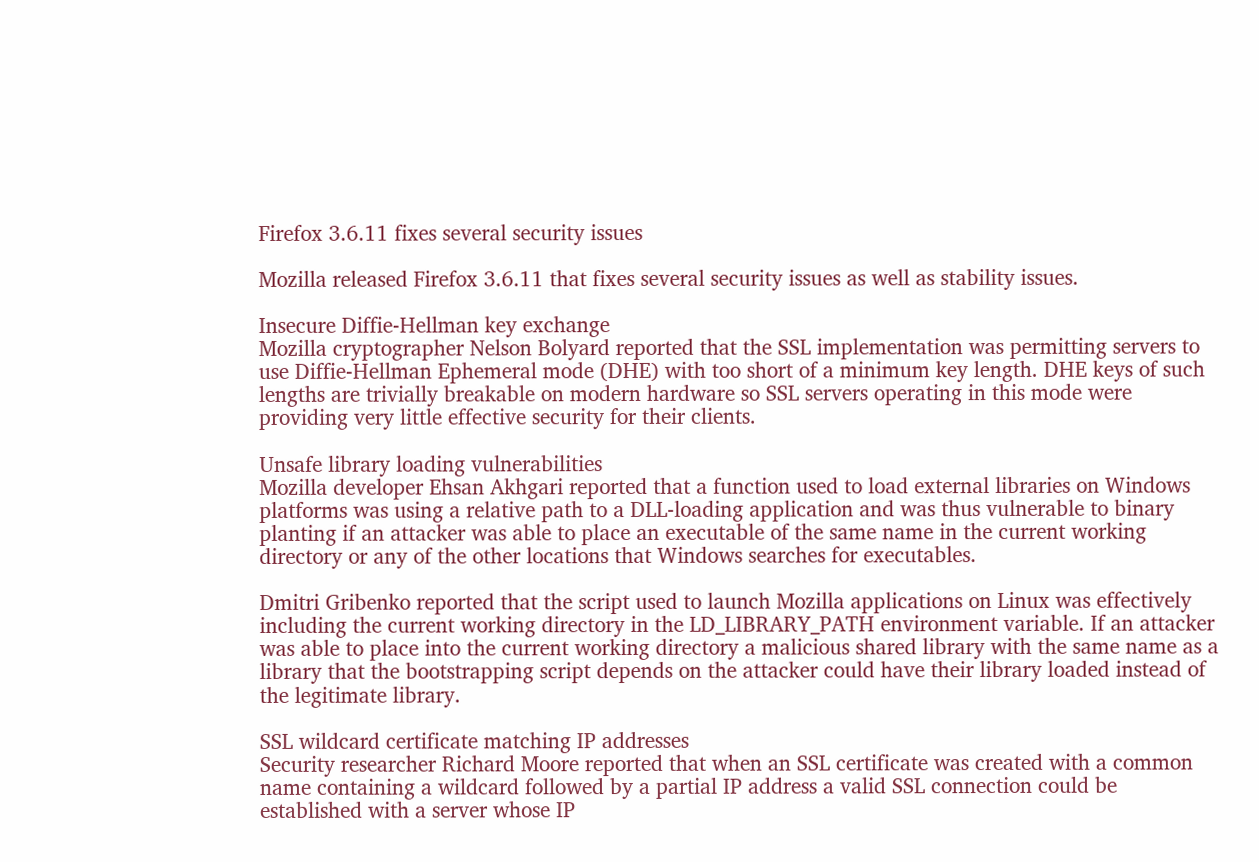Firefox 3.6.11 fixes several security issues

Mozilla released Firefox 3.6.11 that fixes several security issues as well as stability issues.

Insecure Diffie-Hellman key exchange
Mozilla cryptographer Nelson Bolyard reported that the SSL implementation was permitting servers to use Diffie-Hellman Ephemeral mode (DHE) with too short of a minimum key length. DHE keys of such lengths are trivially breakable on modern hardware so SSL servers operating in this mode were providing very little effective security for their clients.

Unsafe library loading vulnerabilities
Mozilla developer Ehsan Akhgari reported that a function used to load external libraries on Windows platforms was using a relative path to a DLL-loading application and was thus vulnerable to binary planting if an attacker was able to place an executable of the same name in the current working directory or any of the other locations that Windows searches for executables.

Dmitri Gribenko reported that the script used to launch Mozilla applications on Linux was effectively including the current working directory in the LD_LIBRARY_PATH environment variable. If an attacker was able to place into the current working directory a malicious shared library with the same name as a library that the bootstrapping script depends on the attacker could have their library loaded instead of the legitimate library.

SSL wildcard certificate matching IP addresses
Security researcher Richard Moore reported that when an SSL certificate was created with a common name containing a wildcard followed by a partial IP address a valid SSL connection could be established with a server whose IP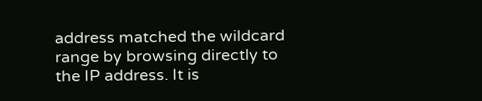address matched the wildcard range by browsing directly to the IP address. It is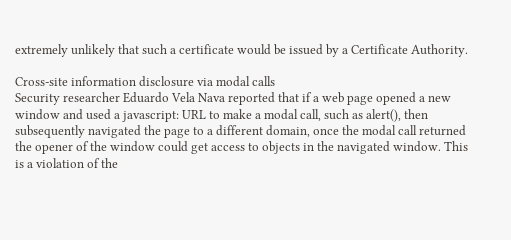extremely unlikely that such a certificate would be issued by a Certificate Authority.

Cross-site information disclosure via modal calls
Security researcher Eduardo Vela Nava reported that if a web page opened a new window and used a javascript: URL to make a modal call, such as alert(), then subsequently navigated the page to a different domain, once the modal call returned the opener of the window could get access to objects in the navigated window. This is a violation of the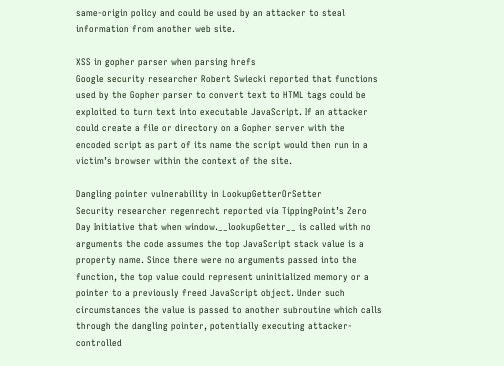same-origin policy and could be used by an attacker to steal information from another web site.

XSS in gopher parser when parsing hrefs
Google security researcher Robert Swiecki reported that functions used by the Gopher parser to convert text to HTML tags could be exploited to turn text into executable JavaScript. If an attacker could create a file or directory on a Gopher server with the encoded script as part of its name the script would then run in a victim’s browser within the context of the site.

Dangling pointer vulnerability in LookupGetterOrSetter
Security researcher regenrecht reported via TippingPoint’s Zero Day Initiative that when window.__lookupGetter__ is called with no arguments the code assumes the top JavaScript stack value is a property name. Since there were no arguments passed into the function, the top value could represent uninitialized memory or a pointer to a previously freed JavaScript object. Under such circumstances the value is passed to another subroutine which calls through the dangling pointer, potentially executing attacker-controlled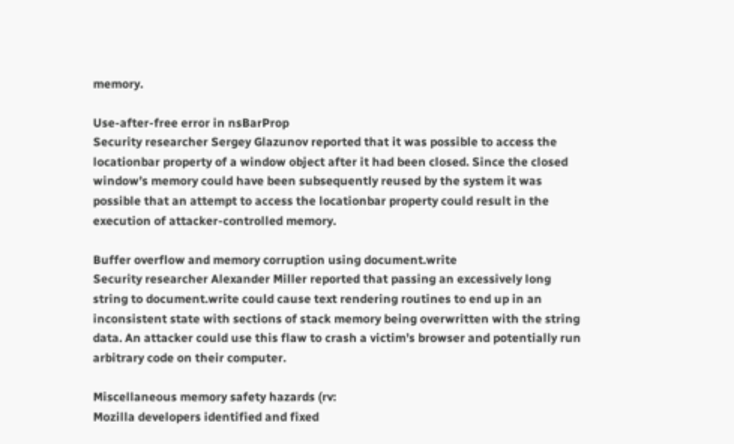memory.

Use-after-free error in nsBarProp
Security researcher Sergey Glazunov reported that it was possible to access the locationbar property of a window object after it had been closed. Since the closed window’s memory could have been subsequently reused by the system it was possible that an attempt to access the locationbar property could result in the execution of attacker-controlled memory.

Buffer overflow and memory corruption using document.write
Security researcher Alexander Miller reported that passing an excessively long string to document.write could cause text rendering routines to end up in an inconsistent state with sections of stack memory being overwritten with the string data. An attacker could use this flaw to crash a victim’s browser and potentially run arbitrary code on their computer.

Miscellaneous memory safety hazards (rv:
Mozilla developers identified and fixed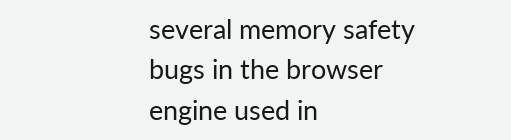several memory safety bugs in the browser engine used in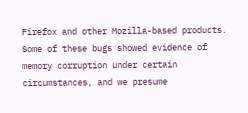Firefox and other Mozilla-based products. Some of these bugs showed evidence of memory corruption under certain circumstances, and we presume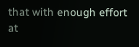that with enough effort at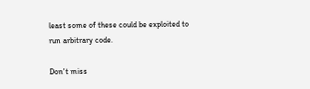least some of these could be exploited to run arbitrary code.

Don't miss